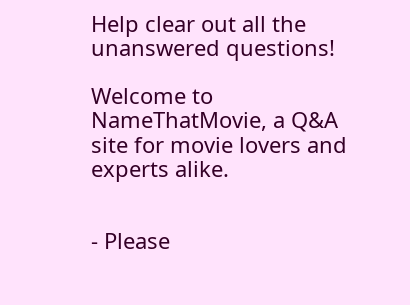Help clear out all the unanswered questions!

Welcome to NameThatMovie, a Q&A site for movie lovers and experts alike.


- Please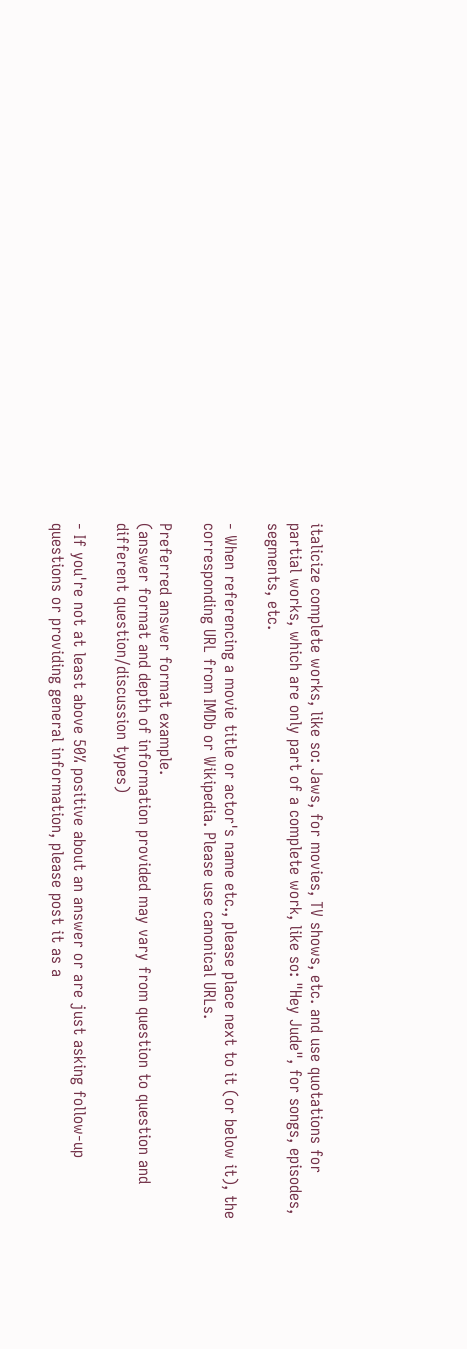italicize complete works, like so: Jaws, for movies, TV shows, etc. and use quotations for partial works, which are only part of a complete work, like so: "Hey Jude", for songs, episodes, segments, etc.

- When referencing a movie title or actor's name etc., please place next to it (or below it), the corresponding URL from IMDb or Wikipedia. Please use canonical URLs.

Preferred answer format example.
(answer format and depth of information provided may vary from question to question and different question/discussion types)

- If you're not at least above 50% positive about an answer or are just asking follow-up questions or providing general information, please post it as a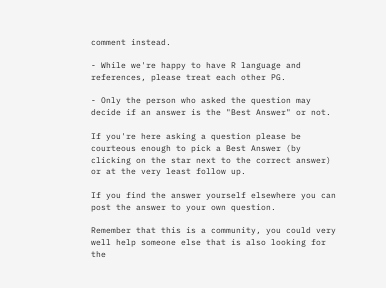comment instead.

- While we're happy to have R language and references, please treat each other PG.

- Only the person who asked the question may decide if an answer is the "Best Answer" or not.

If you're here asking a question please be courteous enough to pick a Best Answer (by clicking on the star next to the correct answer) or at the very least follow up.

If you find the answer yourself elsewhere you can post the answer to your own question.

Remember that this is a community, you could very well help someone else that is also looking for the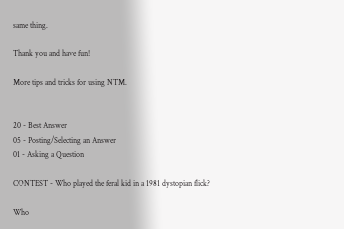same thing.

Thank you and have fun!

More tips and tricks for using NTM.


20 - Best Answer
05 - Posting/Selecting an Answer
01 - Asking a Question

CONTEST - Who played the feral kid in a 1981 dystopian flick?

Who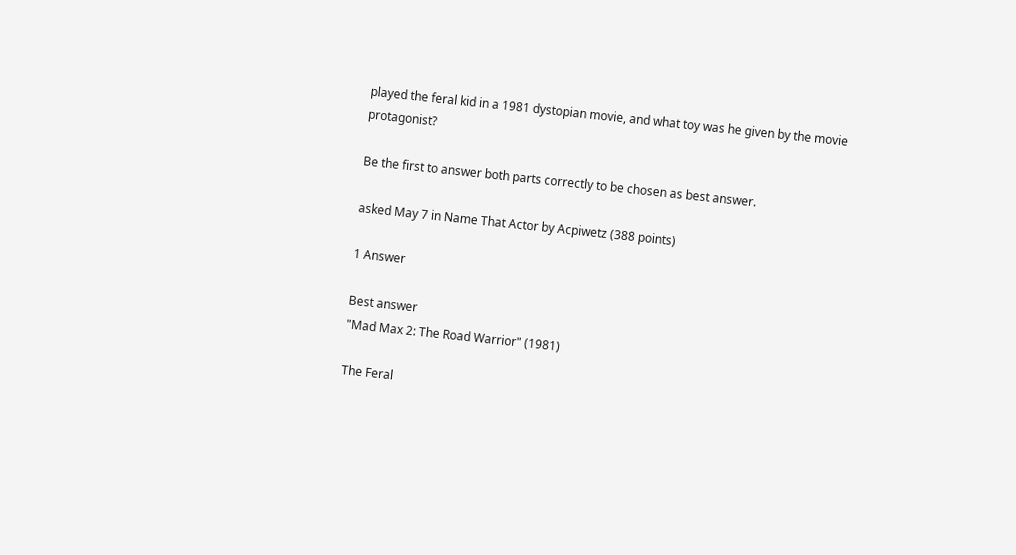played the feral kid in a 1981 dystopian movie, and what toy was he given by the movie protagonist?

Be the first to answer both parts correctly to be chosen as best answer.

asked May 7 in Name That Actor by Acpiwetz (388 points)

1 Answer

Best answer
"Mad Max 2: The Road Warrior" (1981)

The Feral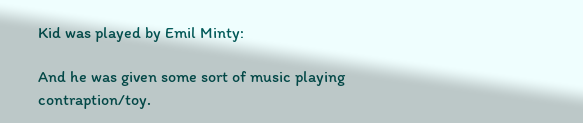Kid was played by Emil Minty:

And he was given some sort of music playing contraption/toy.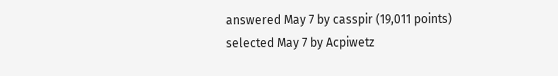answered May 7 by casspir (19,011 points)
selected May 7 by Acpiwetz